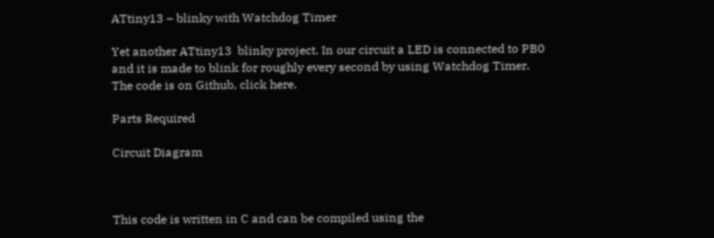ATtiny13 – blinky with Watchdog Timer

Yet another ATtiny13  blinky project. In our circuit a LED is connected to PB0 and it is made to blink for roughly every second by using Watchdog Timer. The code is on Github, click here.

Parts Required

Circuit Diagram



This code is written in C and can be compiled using the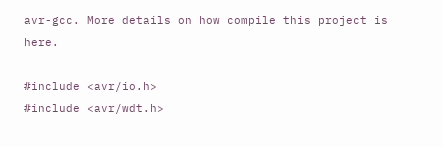avr-gcc. More details on how compile this project is here.

#include <avr/io.h>
#include <avr/wdt.h>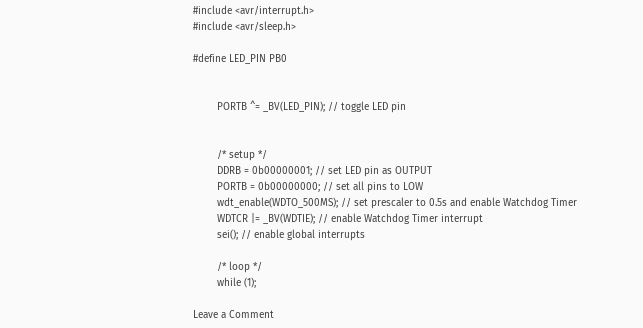#include <avr/interrupt.h>
#include <avr/sleep.h>

#define LED_PIN PB0


        PORTB ^= _BV(LED_PIN); // toggle LED pin


        /* setup */
        DDRB = 0b00000001; // set LED pin as OUTPUT
        PORTB = 0b00000000; // set all pins to LOW
        wdt_enable(WDTO_500MS); // set prescaler to 0.5s and enable Watchdog Timer
        WDTCR |= _BV(WDTIE); // enable Watchdog Timer interrupt
        sei(); // enable global interrupts

        /* loop */
        while (1);

Leave a Comment